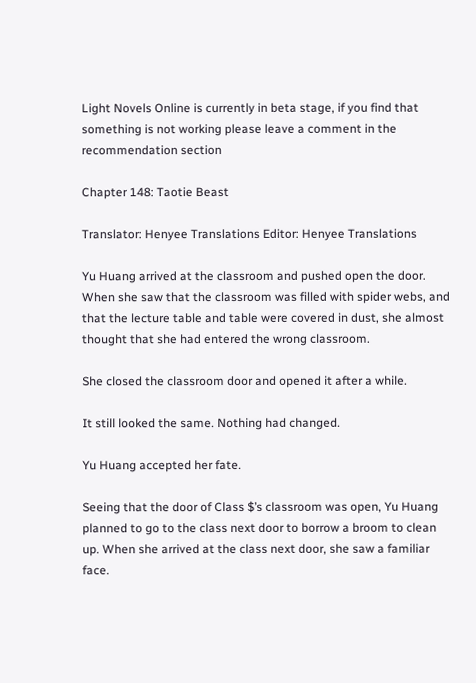Light Novels Online is currently in beta stage, if you find that something is not working please leave a comment in the recommendation section

Chapter 148: Taotie Beast

Translator: Henyee Translations Editor: Henyee Translations

Yu Huang arrived at the classroom and pushed open the door. When she saw that the classroom was filled with spider webs, and that the lecture table and table were covered in dust, she almost thought that she had entered the wrong classroom.

She closed the classroom door and opened it after a while.

It still looked the same. Nothing had changed.

Yu Huang accepted her fate.

Seeing that the door of Class $’s classroom was open, Yu Huang planned to go to the class next door to borrow a broom to clean up. When she arrived at the class next door, she saw a familiar face.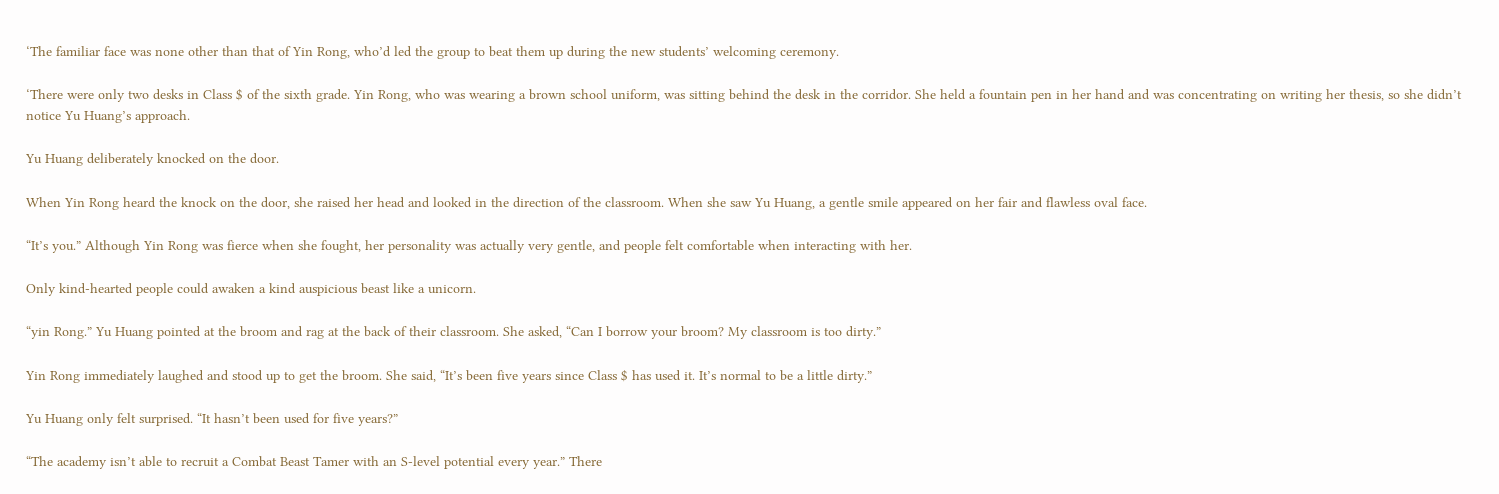‘The familiar face was none other than that of Yin Rong, who’d led the group to beat them up during the new students’ welcoming ceremony.

‘There were only two desks in Class $ of the sixth grade. Yin Rong, who was wearing a brown school uniform, was sitting behind the desk in the corridor. She held a fountain pen in her hand and was concentrating on writing her thesis, so she didn’t notice Yu Huang’s approach.

Yu Huang deliberately knocked on the door.

When Yin Rong heard the knock on the door, she raised her head and looked in the direction of the classroom. When she saw Yu Huang, a gentle smile appeared on her fair and flawless oval face.

“It’s you.” Although Yin Rong was fierce when she fought, her personality was actually very gentle, and people felt comfortable when interacting with her.

Only kind-hearted people could awaken a kind auspicious beast like a unicorn.

“yin Rong.” Yu Huang pointed at the broom and rag at the back of their classroom. She asked, “Can I borrow your broom? My classroom is too dirty.”

Yin Rong immediately laughed and stood up to get the broom. She said, “It’s been five years since Class $ has used it. It’s normal to be a little dirty.”

Yu Huang only felt surprised. “It hasn’t been used for five years?”

“The academy isn’t able to recruit a Combat Beast Tamer with an S-level potential every year.” There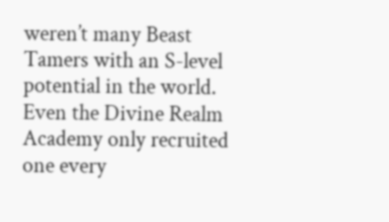weren’t many Beast Tamers with an S-level potential in the world. Even the Divine Realm Academy only recruited one every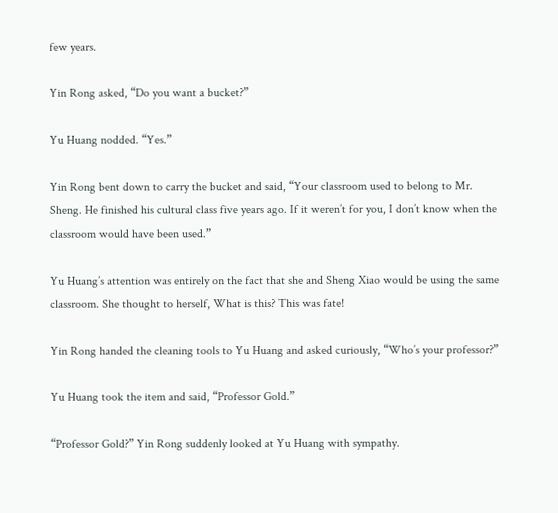few years.

Yin Rong asked, “Do you want a bucket?”

Yu Huang nodded. “Yes.”

Yin Rong bent down to carry the bucket and said, “Your classroom used to belong to Mr. Sheng. He finished his cultural class five years ago. If it weren’t for you, I don’t know when the classroom would have been used.”

Yu Huang’s attention was entirely on the fact that she and Sheng Xiao would be using the same classroom. She thought to herself, What is this? This was fate!

Yin Rong handed the cleaning tools to Yu Huang and asked curiously, “Who’s your professor?”

Yu Huang took the item and said, “Professor Gold.”

“Professor Gold?” Yin Rong suddenly looked at Yu Huang with sympathy.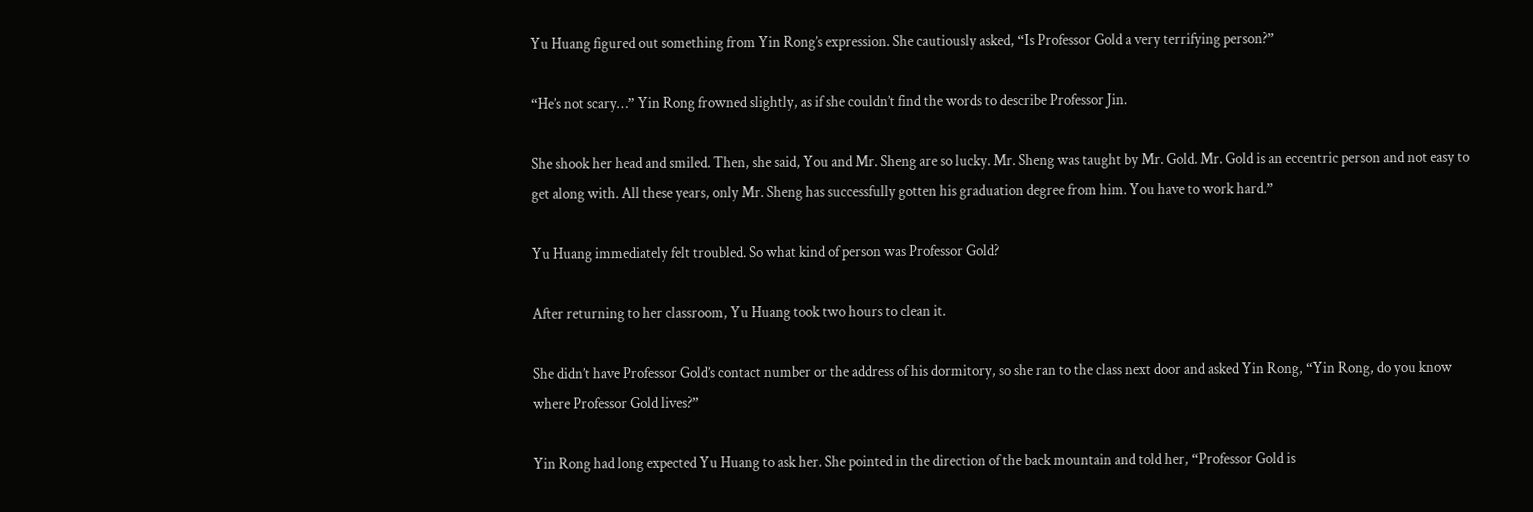Yu Huang figured out something from Yin Rong’s expression. She cautiously asked, “Is Professor Gold a very terrifying person?”

“He’s not scary…” Yin Rong frowned slightly, as if she couldn’t find the words to describe Professor Jin.

She shook her head and smiled. Then, she said, You and Mr. Sheng are so lucky. Mr. Sheng was taught by Mr. Gold. Mr. Gold is an eccentric person and not easy to get along with. All these years, only Mr. Sheng has successfully gotten his graduation degree from him. You have to work hard.”

Yu Huang immediately felt troubled. So what kind of person was Professor Gold?

After returning to her classroom, Yu Huang took two hours to clean it.

She didn’t have Professor Gold’s contact number or the address of his dormitory, so she ran to the class next door and asked Yin Rong, “Yin Rong, do you know where Professor Gold lives?”

Yin Rong had long expected Yu Huang to ask her. She pointed in the direction of the back mountain and told her, “Professor Gold is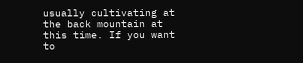usually cultivating at the back mountain at this time. If you want to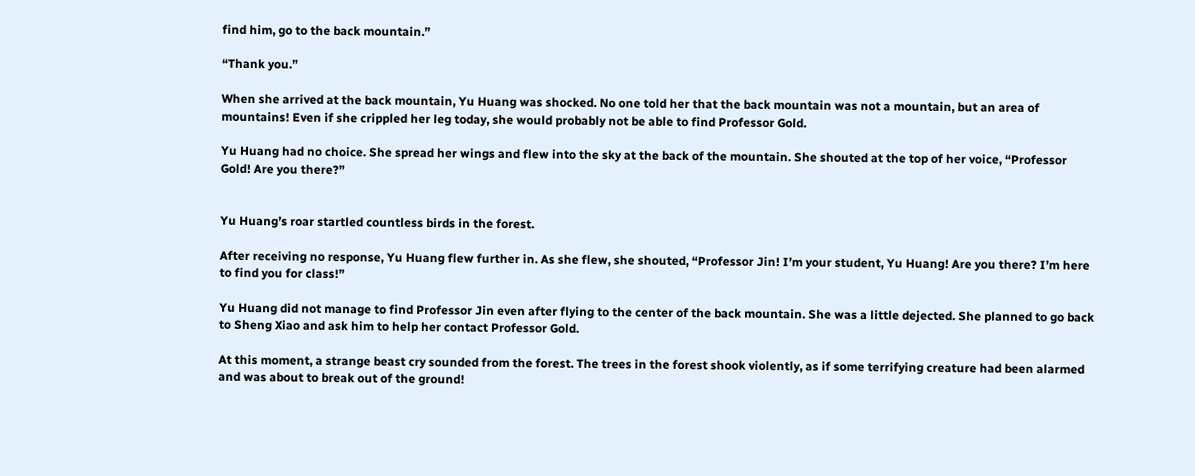find him, go to the back mountain.”

“Thank you.”

When she arrived at the back mountain, Yu Huang was shocked. No one told her that the back mountain was not a mountain, but an area of mountains! Even if she crippled her leg today, she would probably not be able to find Professor Gold.

Yu Huang had no choice. She spread her wings and flew into the sky at the back of the mountain. She shouted at the top of her voice, “Professor Gold! Are you there?”


Yu Huang’s roar startled countless birds in the forest.

After receiving no response, Yu Huang flew further in. As she flew, she shouted, “Professor Jin! I’m your student, Yu Huang! Are you there? I’m here to find you for class!”

Yu Huang did not manage to find Professor Jin even after flying to the center of the back mountain. She was a little dejected. She planned to go back to Sheng Xiao and ask him to help her contact Professor Gold.

At this moment, a strange beast cry sounded from the forest. The trees in the forest shook violently, as if some terrifying creature had been alarmed and was about to break out of the ground!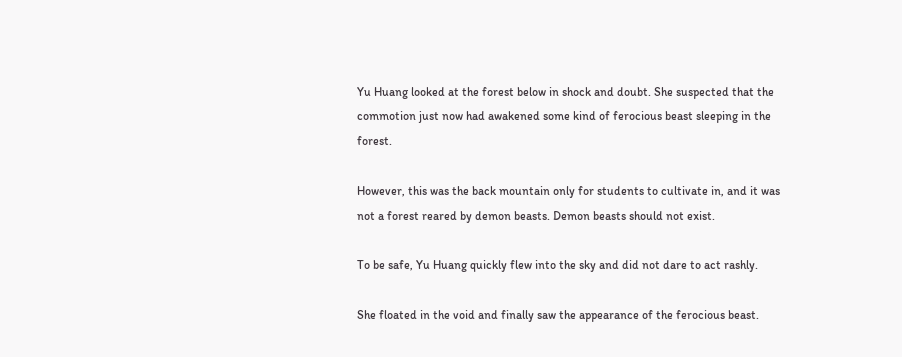Yu Huang looked at the forest below in shock and doubt. She suspected that the commotion just now had awakened some kind of ferocious beast sleeping in the forest.

However, this was the back mountain only for students to cultivate in, and it was not a forest reared by demon beasts. Demon beasts should not exist.

To be safe, Yu Huang quickly flew into the sky and did not dare to act rashly.

She floated in the void and finally saw the appearance of the ferocious beast.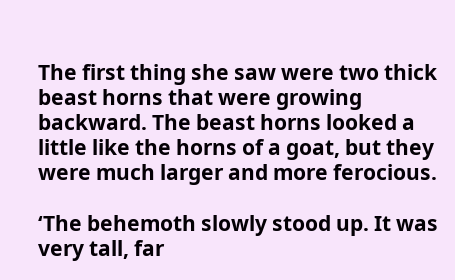The first thing she saw were two thick beast horns that were growing backward. The beast horns looked a little like the horns of a goat, but they were much larger and more ferocious.

‘The behemoth slowly stood up. It was very tall, far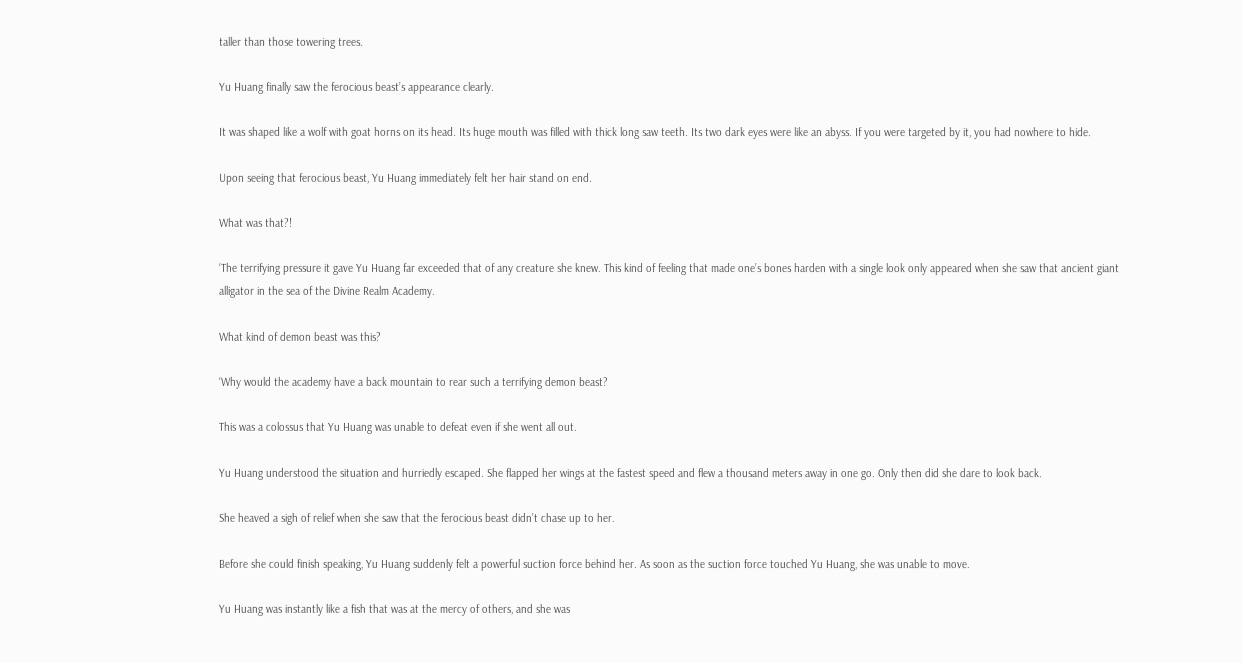taller than those towering trees.

Yu Huang finally saw the ferocious beast’s appearance clearly.

It was shaped like a wolf with goat horns on its head. Its huge mouth was filled with thick long saw teeth. Its two dark eyes were like an abyss. If you were targeted by it, you had nowhere to hide.

Upon seeing that ferocious beast, Yu Huang immediately felt her hair stand on end.

What was that?!

‘The terrifying pressure it gave Yu Huang far exceeded that of any creature she knew. This kind of feeling that made one’s bones harden with a single look only appeared when she saw that ancient giant alligator in the sea of the Divine Realm Academy.

What kind of demon beast was this?

‘Why would the academy have a back mountain to rear such a terrifying demon beast?

This was a colossus that Yu Huang was unable to defeat even if she went all out.

Yu Huang understood the situation and hurriedly escaped. She flapped her wings at the fastest speed and flew a thousand meters away in one go. Only then did she dare to look back.

She heaved a sigh of relief when she saw that the ferocious beast didn’t chase up to her.

Before she could finish speaking, Yu Huang suddenly felt a powerful suction force behind her. As soon as the suction force touched Yu Huang, she was unable to move.

Yu Huang was instantly like a fish that was at the mercy of others, and she was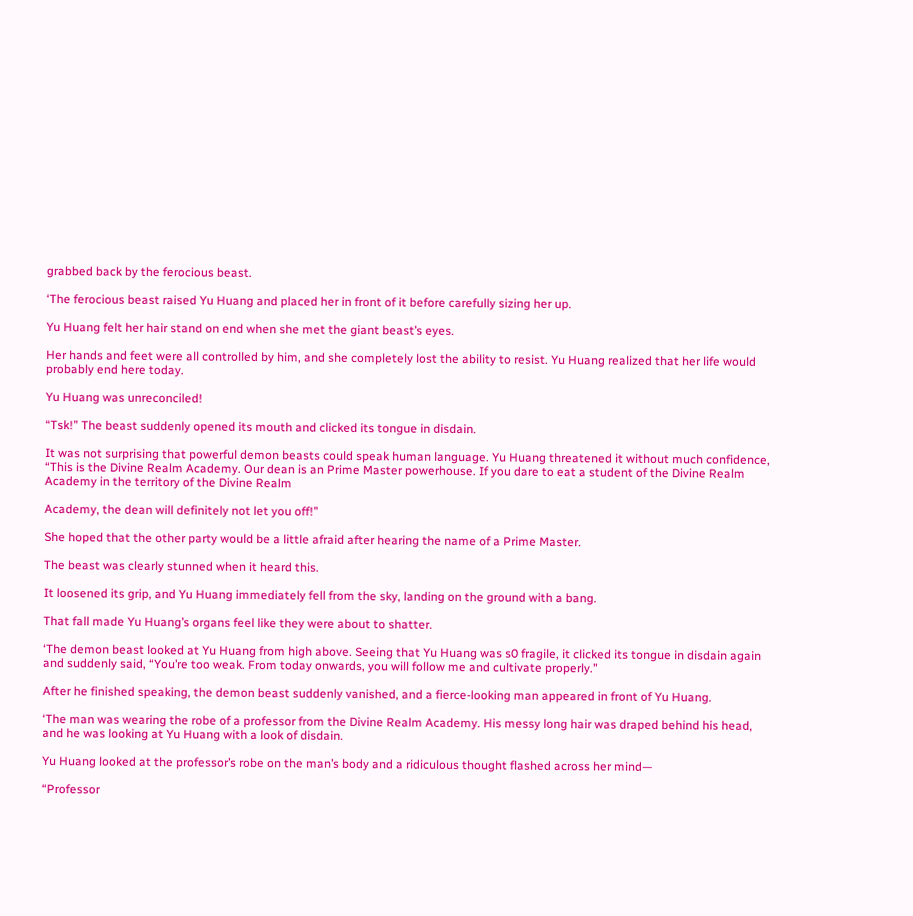grabbed back by the ferocious beast.

‘The ferocious beast raised Yu Huang and placed her in front of it before carefully sizing her up.

Yu Huang felt her hair stand on end when she met the giant beast’s eyes.

Her hands and feet were all controlled by him, and she completely lost the ability to resist. Yu Huang realized that her life would probably end here today.

Yu Huang was unreconciled!

“Tsk!” The beast suddenly opened its mouth and clicked its tongue in disdain.

It was not surprising that powerful demon beasts could speak human language. Yu Huang threatened it without much confidence, “This is the Divine Realm Academy. Our dean is an Prime Master powerhouse. If you dare to eat a student of the Divine Realm Academy in the territory of the Divine Realm

Academy, the dean will definitely not let you off!”

She hoped that the other party would be a little afraid after hearing the name of a Prime Master.

The beast was clearly stunned when it heard this.

It loosened its grip, and Yu Huang immediately fell from the sky, landing on the ground with a bang.

That fall made Yu Huang’s organs feel like they were about to shatter.

‘The demon beast looked at Yu Huang from high above. Seeing that Yu Huang was s0 fragile, it clicked its tongue in disdain again and suddenly said, “You’re too weak. From today onwards, you will follow me and cultivate properly.”

After he finished speaking, the demon beast suddenly vanished, and a fierce-looking man appeared in front of Yu Huang.

‘The man was wearing the robe of a professor from the Divine Realm Academy. His messy long hair was draped behind his head, and he was looking at Yu Huang with a look of disdain.

Yu Huang looked at the professor’s robe on the man’s body and a ridiculous thought flashed across her mind—

“Professor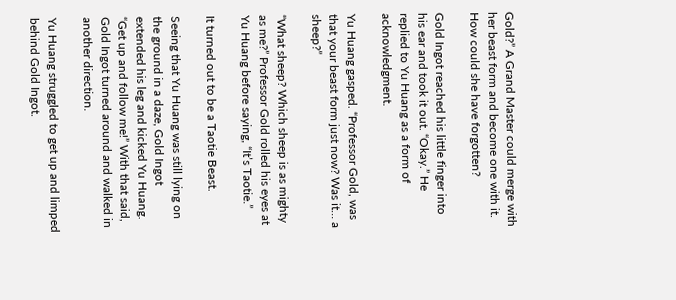Gold?” A Grand Master could merge with her beast form and become one with it. How could she have forgotten?

Gold Ingot reached his little finger into his ear and took it out. “Okay.” He replied to Yu Huang as a form of acknowledgment.

Yu Huang gasped. “Professor Gold, was that your beast form just now? Was it… a sheep?”

“What sheep? Which sheep is as mighty as me?” Professor Gold rolled his eyes at Yu Huang before saying, “It’s Taotie.”

It turned out to be a Taotie Beast.

Seeing that Yu Huang was still lying on the ground in a daze, Gold Ingot extended his leg and kicked Yu Huang. “Get up and follow me!” With that said, Gold Ingot turned around and walked in another direction.

Yu Huang struggled to get up and limped behind Gold Ingot.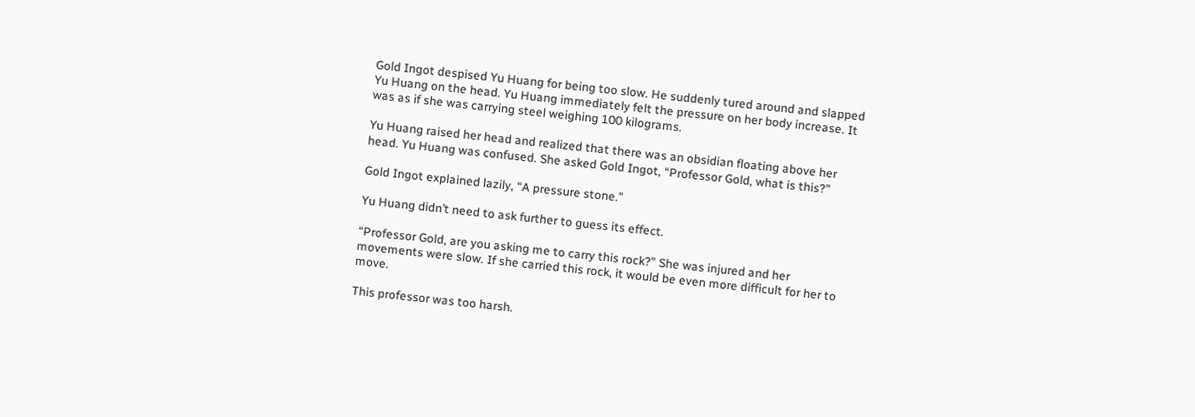Gold Ingot despised Yu Huang for being too slow. He suddenly tured around and slapped Yu Huang on the head. Yu Huang immediately felt the pressure on her body increase. It was as if she was carrying steel weighing 100 kilograms.

Yu Huang raised her head and realized that there was an obsidian floating above her head. Yu Huang was confused. She asked Gold Ingot, “Professor Gold, what is this?”

Gold Ingot explained lazily, “A pressure stone.”

Yu Huang didn’t need to ask further to guess its effect.

“Professor Gold, are you asking me to carry this rock?” She was injured and her movements were slow. If she carried this rock, it would be even more difficult for her to move.

This professor was too harsh.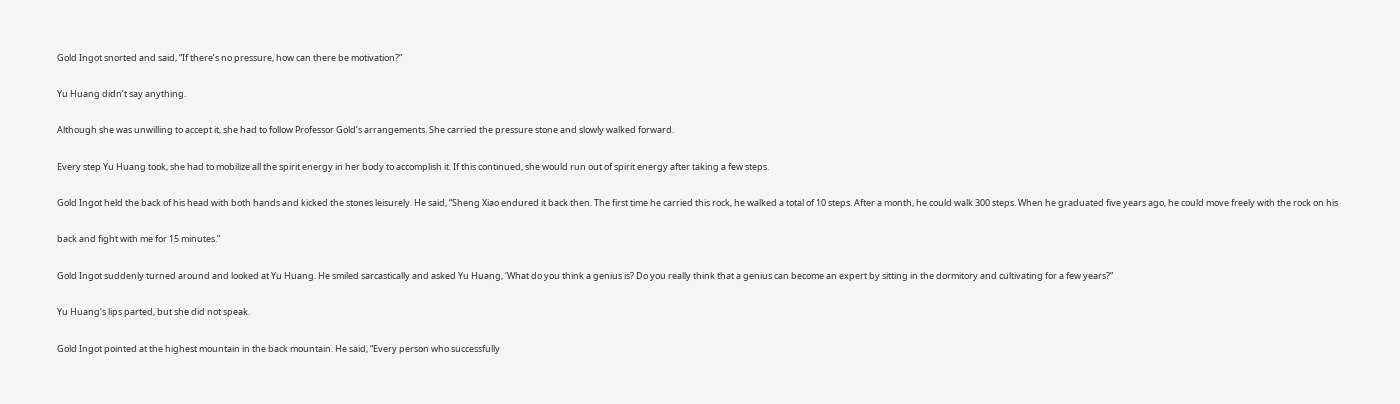Gold Ingot snorted and said, “If there’s no pressure, how can there be motivation?”

Yu Huang didn’t say anything.

Although she was unwilling to accept it, she had to follow Professor Gold’s arrangements. She carried the pressure stone and slowly walked forward.

Every step Yu Huang took, she had to mobilize all the spirit energy in her body to accomplish it. If this continued, she would run out of spirit energy after taking a few steps.

Gold Ingot held the back of his head with both hands and kicked the stones leisurely. He said, “Sheng Xiao endured it back then. The first time he carried this rock, he walked a total of 10 steps. After a month, he could walk 300 steps. When he graduated five years ago, he could move freely with the rock on his

back and fight with me for 15 minutes.”

Gold Ingot suddenly turned around and looked at Yu Huang. He smiled sarcastically and asked Yu Huang, ‘What do you think a genius is? Do you really think that a genius can become an expert by sitting in the dormitory and cultivating for a few years?”

Yu Huang’s lips parted, but she did not speak.

Gold Ingot pointed at the highest mountain in the back mountain. He said, “Every person who successfully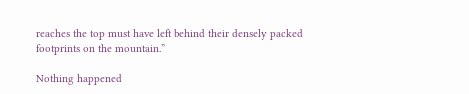reaches the top must have left behind their densely packed footprints on the mountain.”

Nothing happened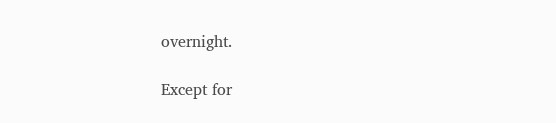overnight.

Except for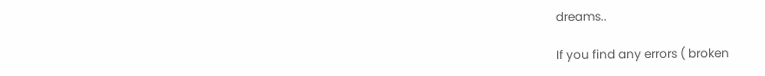dreams..

If you find any errors ( broken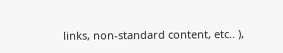links, non-standard content, etc.. ),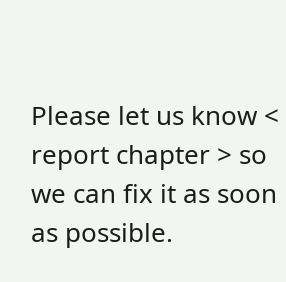Please let us know < report chapter > so we can fix it as soon as possible.